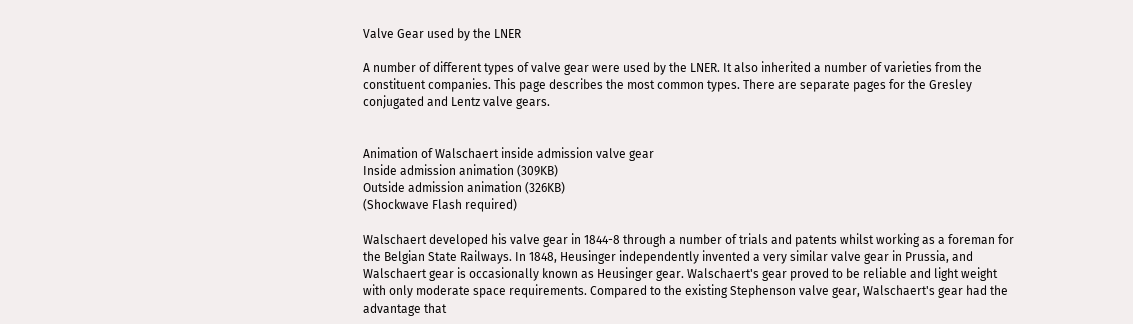Valve Gear used by the LNER

A number of different types of valve gear were used by the LNER. It also inherited a number of varieties from the constituent companies. This page describes the most common types. There are separate pages for the Gresley conjugated and Lentz valve gears.


Animation of Walschaert inside admission valve gear
Inside admission animation (309KB)
Outside admission animation (326KB)
(Shockwave Flash required)

Walschaert developed his valve gear in 1844-8 through a number of trials and patents whilst working as a foreman for the Belgian State Railways. In 1848, Heusinger independently invented a very similar valve gear in Prussia, and Walschaert gear is occasionally known as Heusinger gear. Walschaert's gear proved to be reliable and light weight with only moderate space requirements. Compared to the existing Stephenson valve gear, Walschaert's gear had the advantage that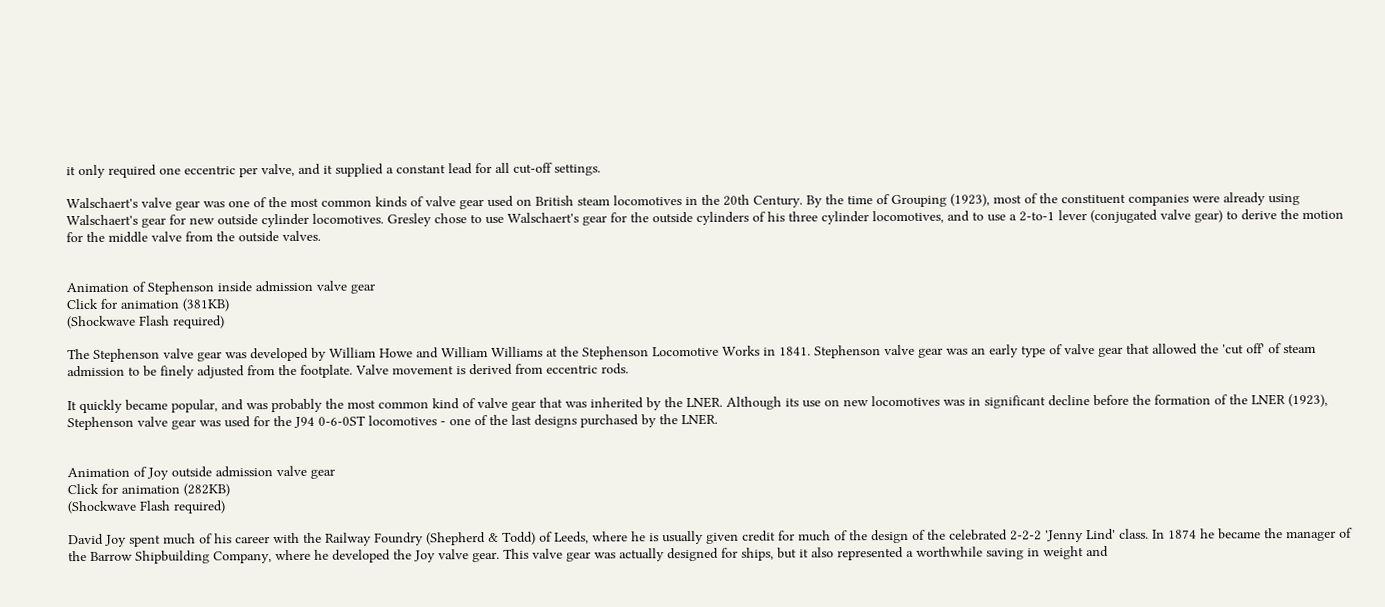it only required one eccentric per valve, and it supplied a constant lead for all cut-off settings.

Walschaert's valve gear was one of the most common kinds of valve gear used on British steam locomotives in the 20th Century. By the time of Grouping (1923), most of the constituent companies were already using Walschaert's gear for new outside cylinder locomotives. Gresley chose to use Walschaert's gear for the outside cylinders of his three cylinder locomotives, and to use a 2-to-1 lever (conjugated valve gear) to derive the motion for the middle valve from the outside valves.


Animation of Stephenson inside admission valve gear
Click for animation (381KB)
(Shockwave Flash required)

The Stephenson valve gear was developed by William Howe and William Williams at the Stephenson Locomotive Works in 1841. Stephenson valve gear was an early type of valve gear that allowed the 'cut off' of steam admission to be finely adjusted from the footplate. Valve movement is derived from eccentric rods.

It quickly became popular, and was probably the most common kind of valve gear that was inherited by the LNER. Although its use on new locomotives was in significant decline before the formation of the LNER (1923), Stephenson valve gear was used for the J94 0-6-0ST locomotives - one of the last designs purchased by the LNER.


Animation of Joy outside admission valve gear
Click for animation (282KB)
(Shockwave Flash required)

David Joy spent much of his career with the Railway Foundry (Shepherd & Todd) of Leeds, where he is usually given credit for much of the design of the celebrated 2-2-2 'Jenny Lind' class. In 1874 he became the manager of the Barrow Shipbuilding Company, where he developed the Joy valve gear. This valve gear was actually designed for ships, but it also represented a worthwhile saving in weight and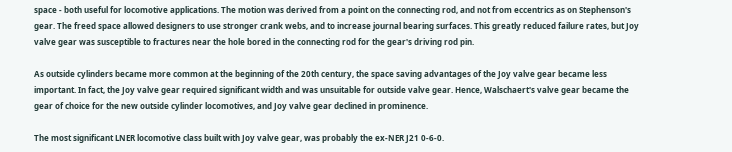space - both useful for locomotive applications. The motion was derived from a point on the connecting rod, and not from eccentrics as on Stephenson's gear. The freed space allowed designers to use stronger crank webs, and to increase journal bearing surfaces. This greatly reduced failure rates, but Joy valve gear was susceptible to fractures near the hole bored in the connecting rod for the gear's driving rod pin.

As outside cylinders became more common at the beginning of the 20th century, the space saving advantages of the Joy valve gear became less important. In fact, the Joy valve gear required significant width and was unsuitable for outside valve gear. Hence, Walschaert's valve gear became the gear of choice for the new outside cylinder locomotives, and Joy valve gear declined in prominence.

The most significant LNER locomotive class built with Joy valve gear, was probably the ex-NER J21 0-6-0.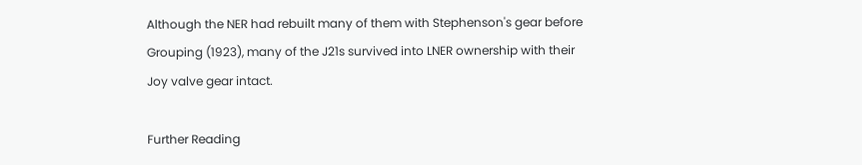Although the NER had rebuilt many of them with Stephenson's gear before Grouping (1923), many of the J21s survived into LNER ownership with their Joy valve gear intact.

Further Reading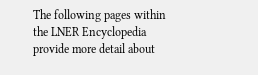The following pages within the LNER Encyclopedia provide more detail about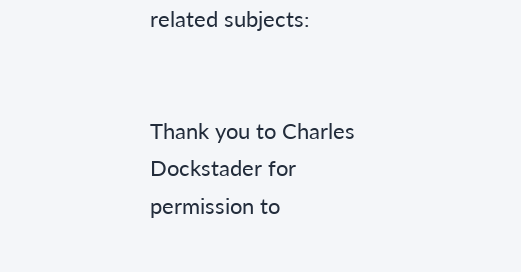related subjects:


Thank you to Charles Dockstader for permission to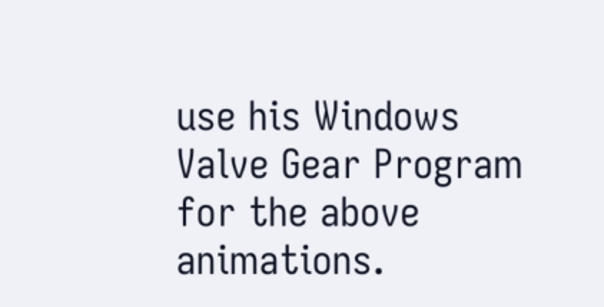use his Windows Valve Gear Program for the above animations.